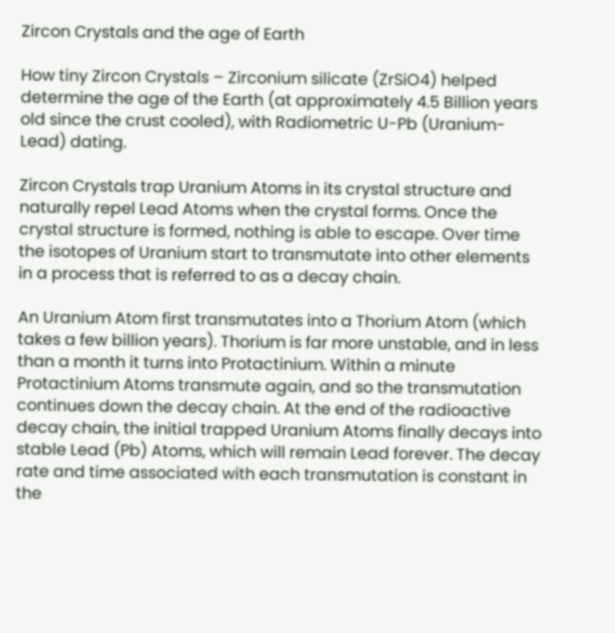Zircon Crystals and the age of Earth

How tiny Zircon Crystals – Zirconium silicate (ZrSiO4) helped determine the age of the Earth (at approximately 4.5 Billion years old since the crust cooled), with Radiometric U-Pb (Uranium-Lead) dating.

Zircon Crystals trap Uranium Atoms in its crystal structure and naturally repel Lead Atoms when the crystal forms. Once the crystal structure is formed, nothing is able to escape. Over time the isotopes of Uranium start to transmutate into other elements in a process that is referred to as a decay chain.

An Uranium Atom first transmutates into a Thorium Atom (which takes a few billion years). Thorium is far more unstable, and in less than a month it turns into Protactinium. Within a minute Protactinium Atoms transmute again, and so the transmutation continues down the decay chain. At the end of the radioactive decay chain, the initial trapped Uranium Atoms finally decays into stable Lead (Pb) Atoms, which will remain Lead forever. The decay rate and time associated with each transmutation is constant in the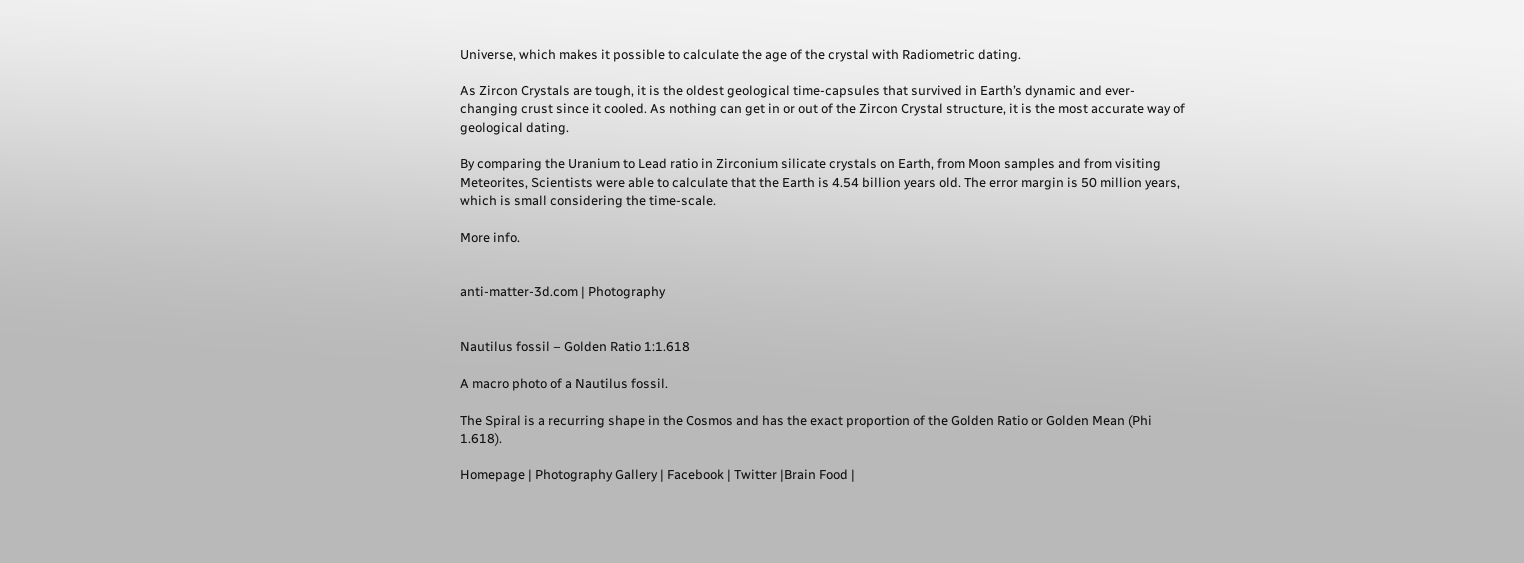Universe, which makes it possible to calculate the age of the crystal with Radiometric dating.

As Zircon Crystals are tough, it is the oldest geological time-capsules that survived in Earth’s dynamic and ever-changing crust since it cooled. As nothing can get in or out of the Zircon Crystal structure, it is the most accurate way of geological dating.

By comparing the Uranium to Lead ratio in Zirconium silicate crystals on Earth, from Moon samples and from visiting Meteorites, Scientists were able to calculate that the Earth is 4.54 billion years old. The error margin is 50 million years, which is small considering the time-scale.

More info.


anti-matter-3d.com | Photography


Nautilus fossil – Golden Ratio 1:1.618

A macro photo of a Nautilus fossil.

The Spiral is a recurring shape in the Cosmos and has the exact proportion of the Golden Ratio or Golden Mean (Phi 1.618).

Homepage | Photography Gallery | Facebook | Twitter |Brain Food |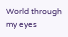World through my eyes